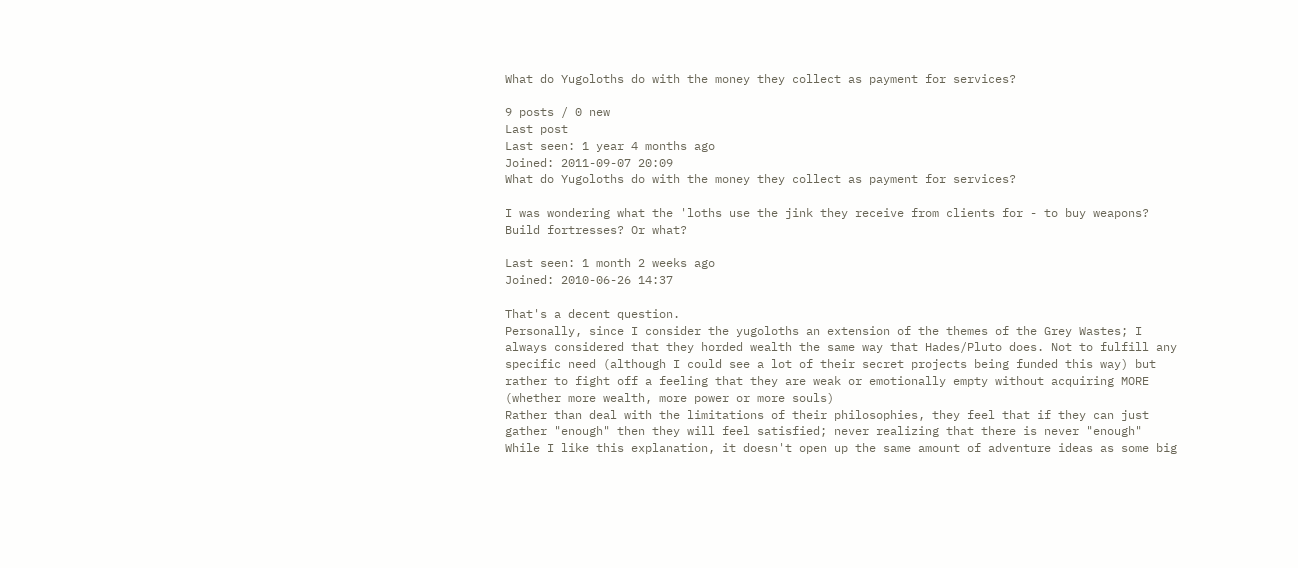What do Yugoloths do with the money they collect as payment for services?

9 posts / 0 new
Last post
Last seen: 1 year 4 months ago
Joined: 2011-09-07 20:09
What do Yugoloths do with the money they collect as payment for services?

I was wondering what the 'loths use the jink they receive from clients for - to buy weapons? Build fortresses? Or what?

Last seen: 1 month 2 weeks ago
Joined: 2010-06-26 14:37

That's a decent question.
Personally, since I consider the yugoloths an extension of the themes of the Grey Wastes; I always considered that they horded wealth the same way that Hades/Pluto does. Not to fulfill any specific need (although I could see a lot of their secret projects being funded this way) but rather to fight off a feeling that they are weak or emotionally empty without acquiring MORE (whether more wealth, more power or more souls)
Rather than deal with the limitations of their philosophies, they feel that if they can just gather "enough" then they will feel satisfied; never realizing that there is never "enough"
While I like this explanation, it doesn't open up the same amount of adventure ideas as some big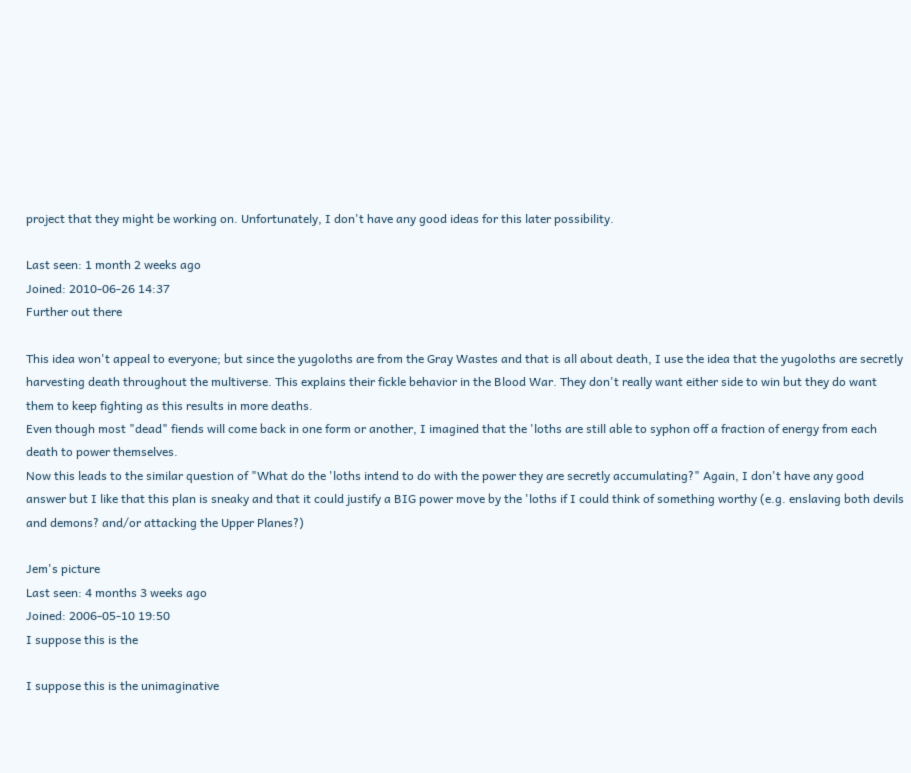project that they might be working on. Unfortunately, I don't have any good ideas for this later possibility.

Last seen: 1 month 2 weeks ago
Joined: 2010-06-26 14:37
Further out there

This idea won't appeal to everyone; but since the yugoloths are from the Gray Wastes and that is all about death, I use the idea that the yugoloths are secretly harvesting death throughout the multiverse. This explains their fickle behavior in the Blood War. They don't really want either side to win but they do want them to keep fighting as this results in more deaths.
Even though most "dead" fiends will come back in one form or another, I imagined that the 'loths are still able to syphon off a fraction of energy from each death to power themselves.
Now this leads to the similar question of "What do the 'loths intend to do with the power they are secretly accumulating?" Again, I don't have any good answer but I like that this plan is sneaky and that it could justify a BIG power move by the 'loths if I could think of something worthy (e.g. enslaving both devils and demons? and/or attacking the Upper Planes?)

Jem's picture
Last seen: 4 months 3 weeks ago
Joined: 2006-05-10 19:50
I suppose this is the

I suppose this is the unimaginative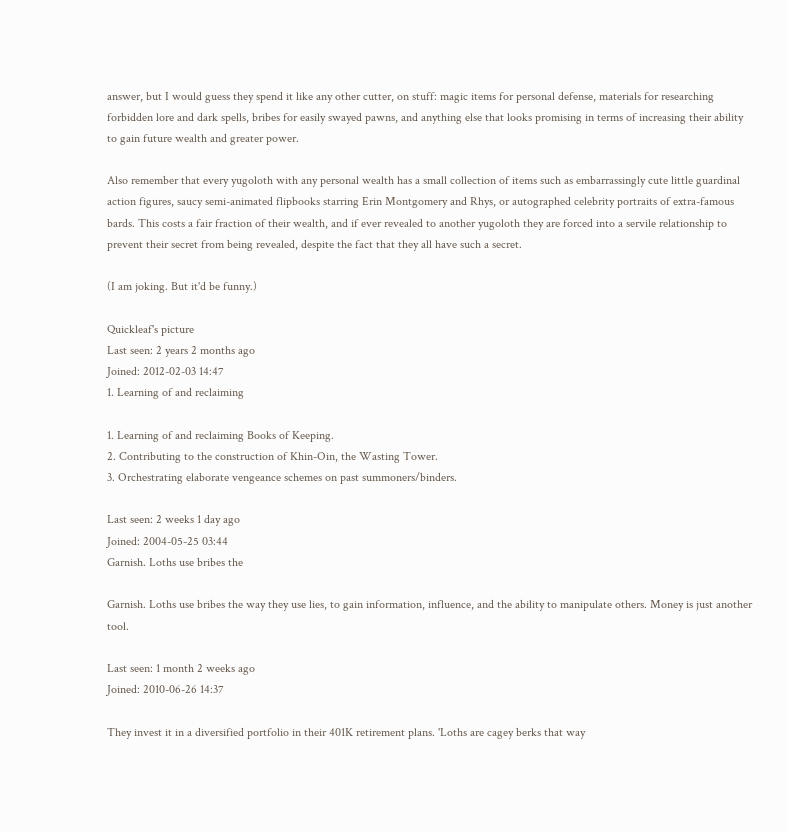answer, but I would guess they spend it like any other cutter, on stuff: magic items for personal defense, materials for researching forbidden lore and dark spells, bribes for easily swayed pawns, and anything else that looks promising in terms of increasing their ability to gain future wealth and greater power.

Also remember that every yugoloth with any personal wealth has a small collection of items such as embarrassingly cute little guardinal action figures, saucy semi-animated flipbooks starring Erin Montgomery and Rhys, or autographed celebrity portraits of extra-famous bards. This costs a fair fraction of their wealth, and if ever revealed to another yugoloth they are forced into a servile relationship to prevent their secret from being revealed, despite the fact that they all have such a secret.

(I am joking. But it'd be funny.)

Quickleaf's picture
Last seen: 2 years 2 months ago
Joined: 2012-02-03 14:47
1. Learning of and reclaiming

1. Learning of and reclaiming Books of Keeping.
2. Contributing to the construction of Khin-Oin, the Wasting Tower.
3. Orchestrating elaborate vengeance schemes on past summoners/binders.

Last seen: 2 weeks 1 day ago
Joined: 2004-05-25 03:44
Garnish. Loths use bribes the

Garnish. Loths use bribes the way they use lies, to gain information, influence, and the ability to manipulate others. Money is just another tool.

Last seen: 1 month 2 weeks ago
Joined: 2010-06-26 14:37

They invest it in a diversified portfolio in their 401K retirement plans. 'Loths are cagey berks that way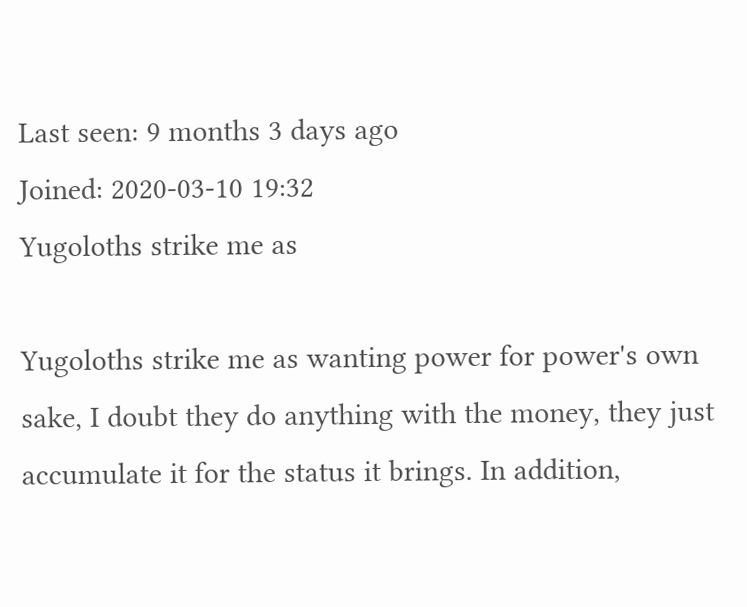Last seen: 9 months 3 days ago
Joined: 2020-03-10 19:32
Yugoloths strike me as

Yugoloths strike me as wanting power for power's own sake, I doubt they do anything with the money, they just accumulate it for the status it brings. In addition,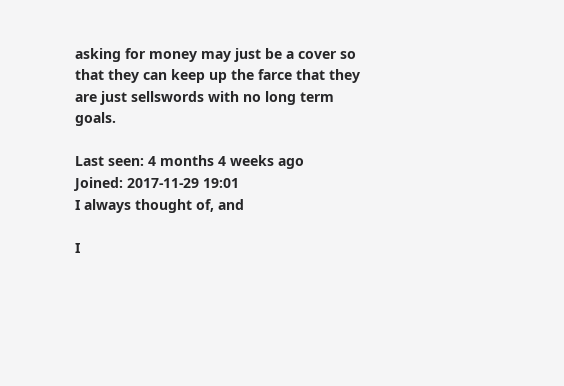asking for money may just be a cover so that they can keep up the farce that they are just sellswords with no long term goals.

Last seen: 4 months 4 weeks ago
Joined: 2017-11-29 19:01
I always thought of, and

I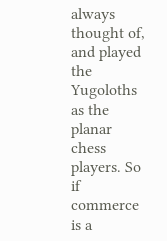always thought of, and played the Yugoloths as the planar chess players. So if commerce is a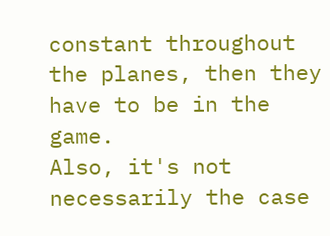constant throughout the planes, then they have to be in the game.
Also, it's not necessarily the case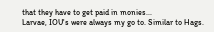that they have to get paid in monies...
Larvae, IOU's were always my go to. Similar to Hags.